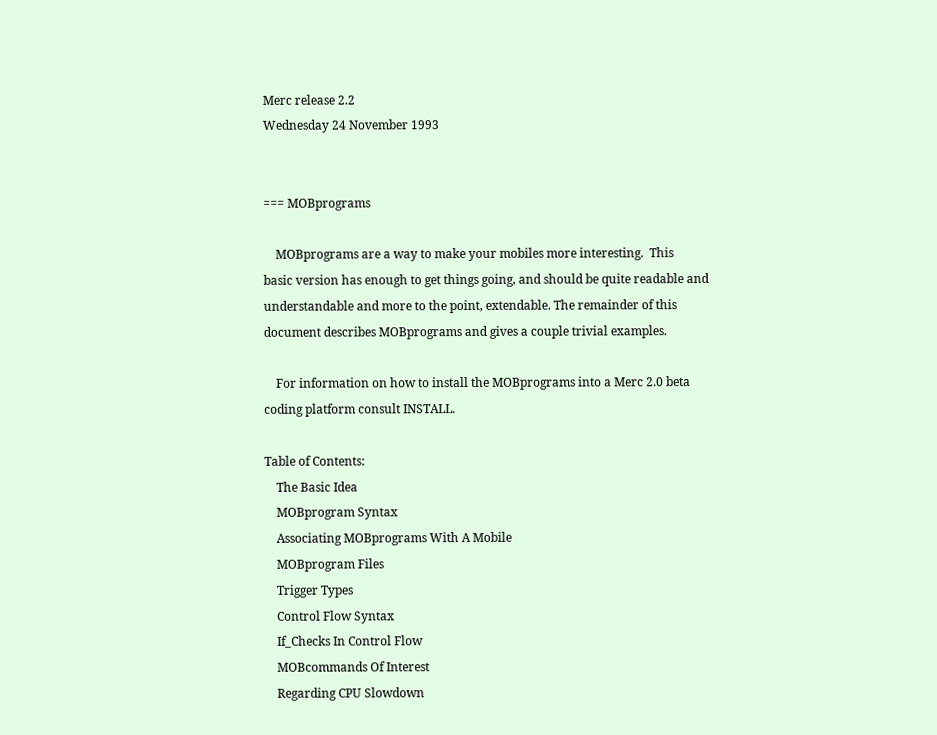Merc release 2.2
Wednesday 24 November 1993


=== MOBprograms

    MOBprograms are a way to make your mobiles more interesting.  This
basic version has enough to get things going, and should be quite readable and
understandable and more to the point, extendable. The remainder of this
document describes MOBprograms and gives a couple trivial examples.

    For information on how to install the MOBprograms into a Merc 2.0 beta
coding platform consult INSTALL.

Table of Contents:
    The Basic Idea
    MOBprogram Syntax
    Associating MOBprograms With A Mobile
    MOBprogram Files
    Trigger Types
    Control Flow Syntax
    If_Checks In Control Flow
    MOBcommands Of Interest
    Regarding CPU Slowdown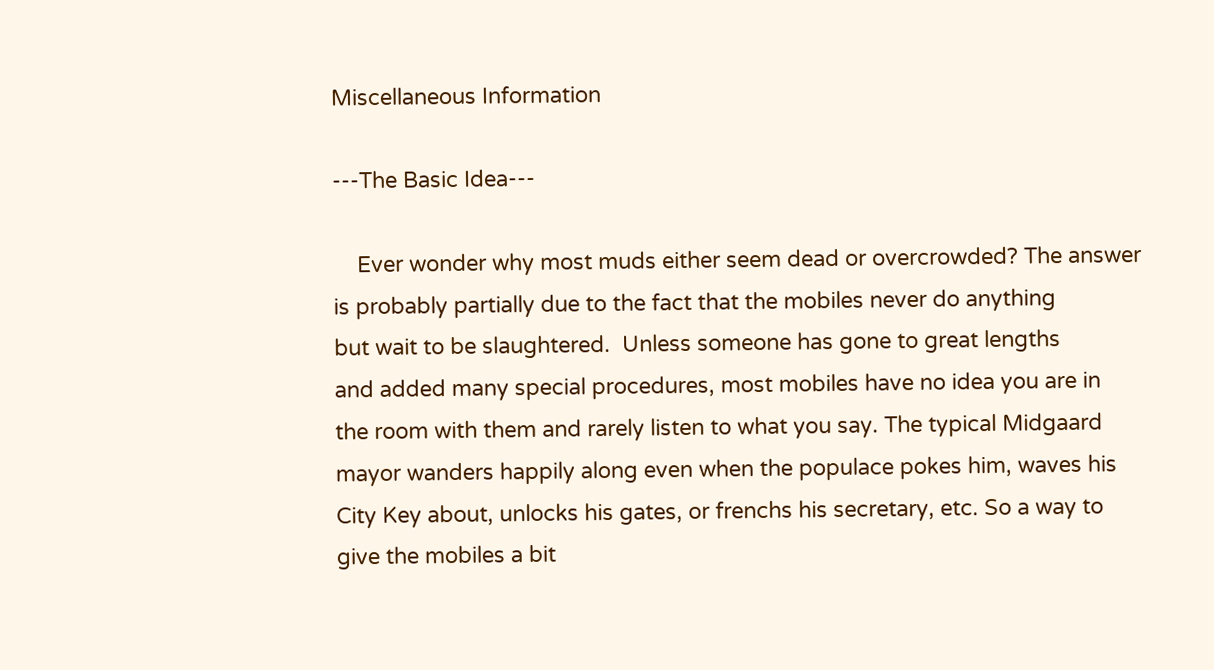Miscellaneous Information

---The Basic Idea---

    Ever wonder why most muds either seem dead or overcrowded? The answer
is probably partially due to the fact that the mobiles never do anything
but wait to be slaughtered.  Unless someone has gone to great lengths
and added many special procedures, most mobiles have no idea you are in
the room with them and rarely listen to what you say. The typical Midgaard
mayor wanders happily along even when the populace pokes him, waves his
City Key about, unlocks his gates, or frenchs his secretary, etc. So a way to
give the mobiles a bit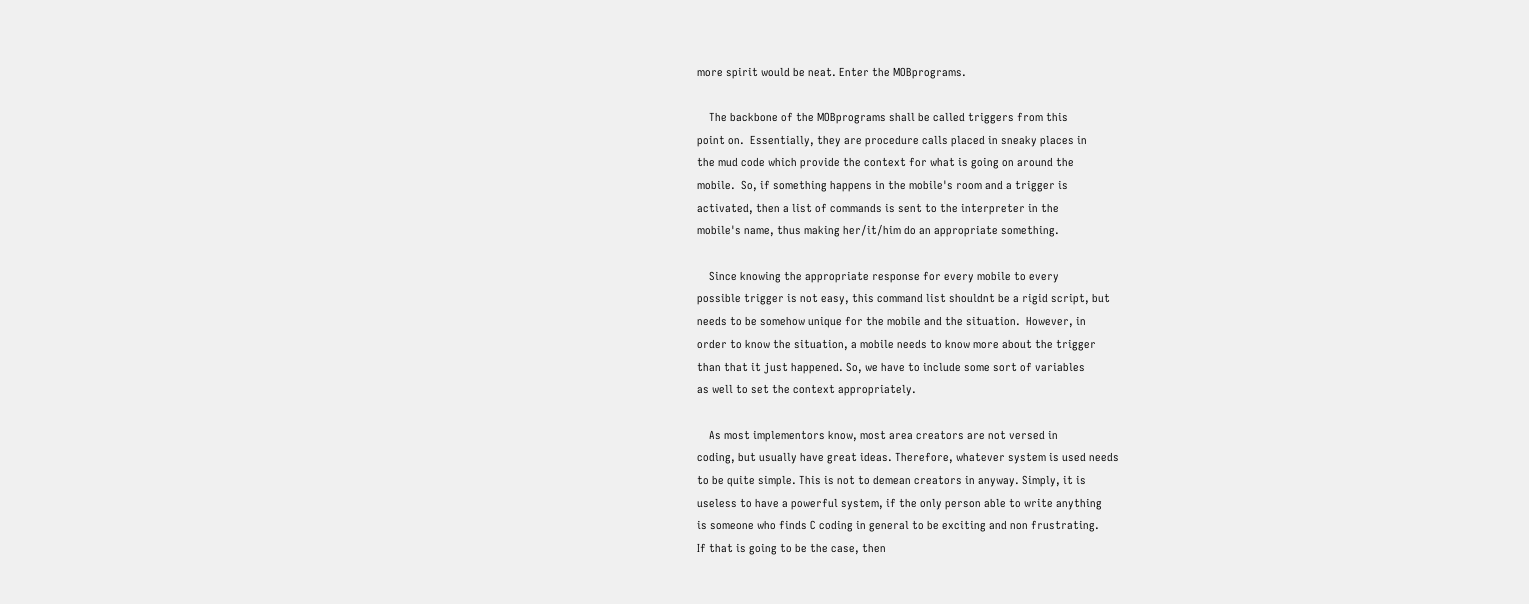more spirit would be neat. Enter the MOBprograms.

    The backbone of the MOBprograms shall be called triggers from this
point on.  Essentially, they are procedure calls placed in sneaky places in
the mud code which provide the context for what is going on around the
mobile.  So, if something happens in the mobile's room and a trigger is
activated, then a list of commands is sent to the interpreter in the
mobile's name, thus making her/it/him do an appropriate something.

    Since knowing the appropriate response for every mobile to every
possible trigger is not easy, this command list shouldnt be a rigid script, but
needs to be somehow unique for the mobile and the situation.  However, in
order to know the situation, a mobile needs to know more about the trigger
than that it just happened. So, we have to include some sort of variables
as well to set the context appropriately.

    As most implementors know, most area creators are not versed in
coding, but usually have great ideas. Therefore, whatever system is used needs
to be quite simple. This is not to demean creators in anyway. Simply, it is
useless to have a powerful system, if the only person able to write anything
is someone who finds C coding in general to be exciting and non frustrating.
If that is going to be the case, then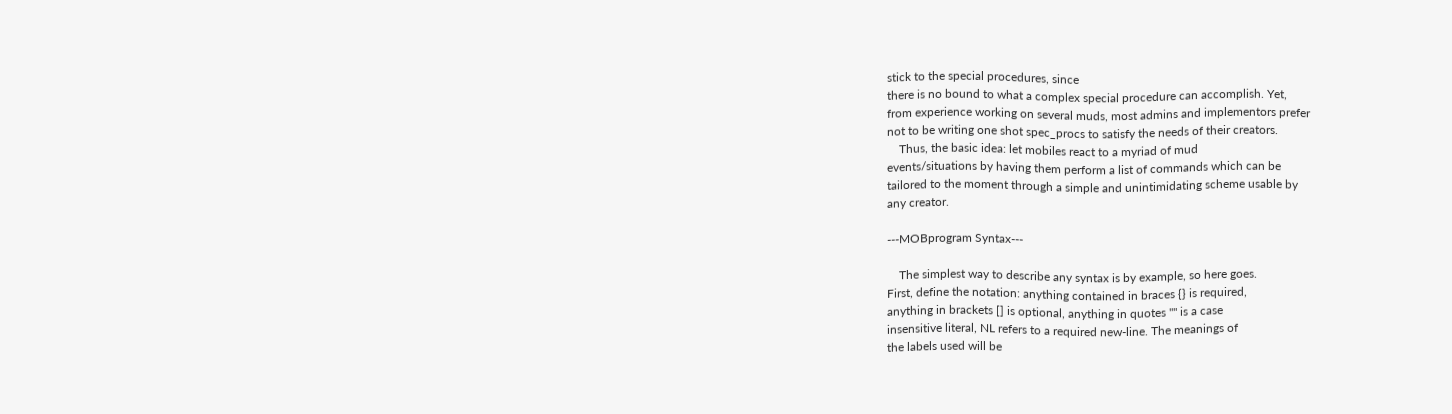stick to the special procedures, since
there is no bound to what a complex special procedure can accomplish. Yet,
from experience working on several muds, most admins and implementors prefer
not to be writing one shot spec_procs to satisfy the needs of their creators.
    Thus, the basic idea: let mobiles react to a myriad of mud
events/situations by having them perform a list of commands which can be
tailored to the moment through a simple and unintimidating scheme usable by
any creator.

---MOBprogram Syntax---

    The simplest way to describe any syntax is by example, so here goes.
First, define the notation: anything contained in braces {} is required,
anything in brackets [] is optional, anything in quotes "" is a case
insensitive literal, NL refers to a required new-line. The meanings of
the labels used will be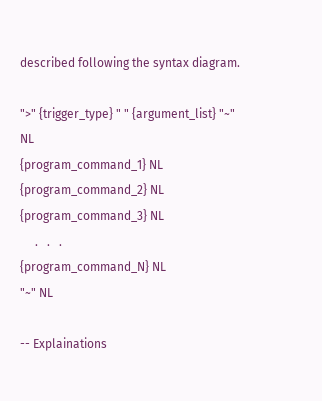described following the syntax diagram.

">" {trigger_type} " " {argument_list} "~" NL
{program_command_1} NL
{program_command_2} NL
{program_command_3} NL
     .   .   .
{program_command_N} NL
"~" NL

-- Explainations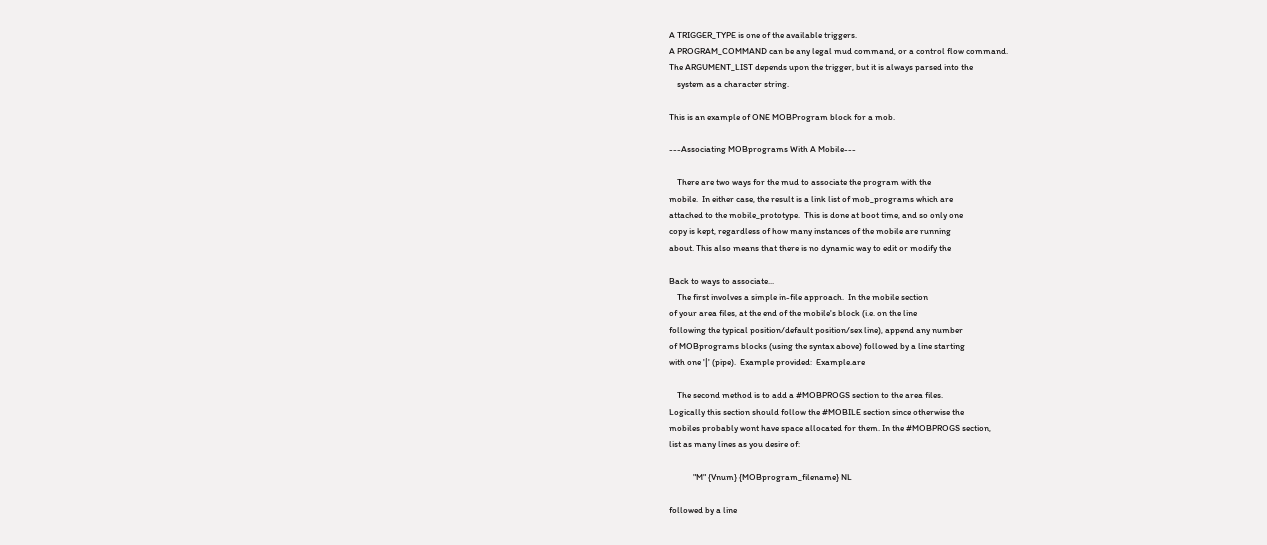A TRIGGER_TYPE is one of the available triggers.
A PROGRAM_COMMAND can be any legal mud command, or a control flow command.
The ARGUMENT_LIST depends upon the trigger, but it is always parsed into the
    system as a character string.

This is an example of ONE MOBProgram block for a mob.

---Associating MOBprograms With A Mobile---

    There are two ways for the mud to associate the program with the
mobile.  In either case, the result is a link list of mob_programs which are
attached to the mobile_prototype.  This is done at boot time, and so only one
copy is kept, regardless of how many instances of the mobile are running
about. This also means that there is no dynamic way to edit or modify the

Back to ways to associate...
    The first involves a simple in-file approach.  In the mobile section
of your area files, at the end of the mobile's block (i.e. on the line
following the typical position/default position/sex line), append any number
of MOBprograms blocks (using the syntax above) followed by a line starting
with one '|' (pipe).  Example provided:  Example.are

    The second method is to add a #MOBPROGS section to the area files.
Logically this section should follow the #MOBILE section since otherwise the
mobiles probably wont have space allocated for them. In the #MOBPROGS section,
list as many lines as you desire of:

            "M" {Vnum} {MOBprogram_filename} NL

followed by a line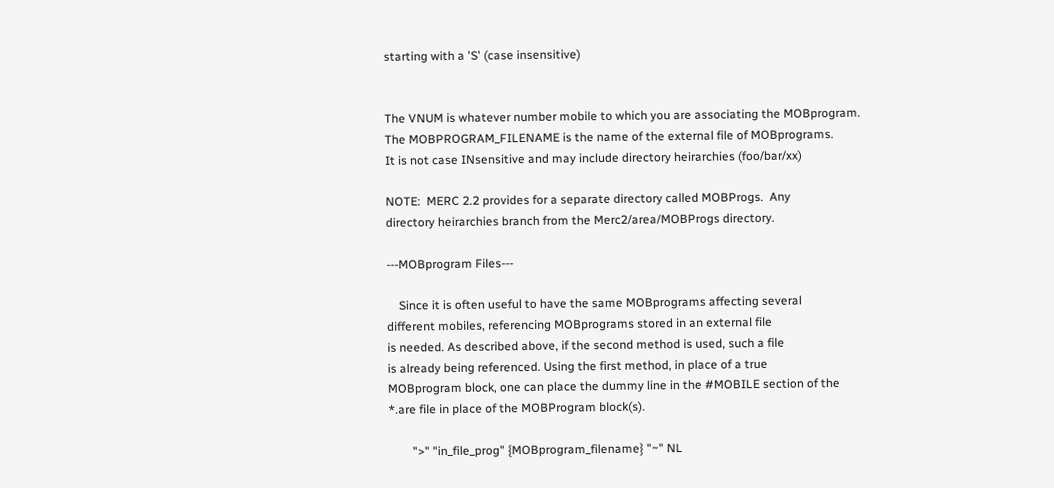starting with a 'S' (case insensitive)


The VNUM is whatever number mobile to which you are associating the MOBprogram.
The MOBPROGRAM_FILENAME is the name of the external file of MOBprograms.
It is not case INsensitive and may include directory heirarchies (foo/bar/xx)

NOTE:  MERC 2.2 provides for a separate directory called MOBProgs.  Any
directory heirarchies branch from the Merc2/area/MOBProgs directory.

---MOBprogram Files---

    Since it is often useful to have the same MOBprograms affecting several
different mobiles, referencing MOBprograms stored in an external file
is needed. As described above, if the second method is used, such a file
is already being referenced. Using the first method, in place of a true
MOBprogram block, one can place the dummy line in the #MOBILE section of the
*.are file in place of the MOBProgram block(s).

        ">" "in_file_prog" {MOBprogram_filename} "~" NL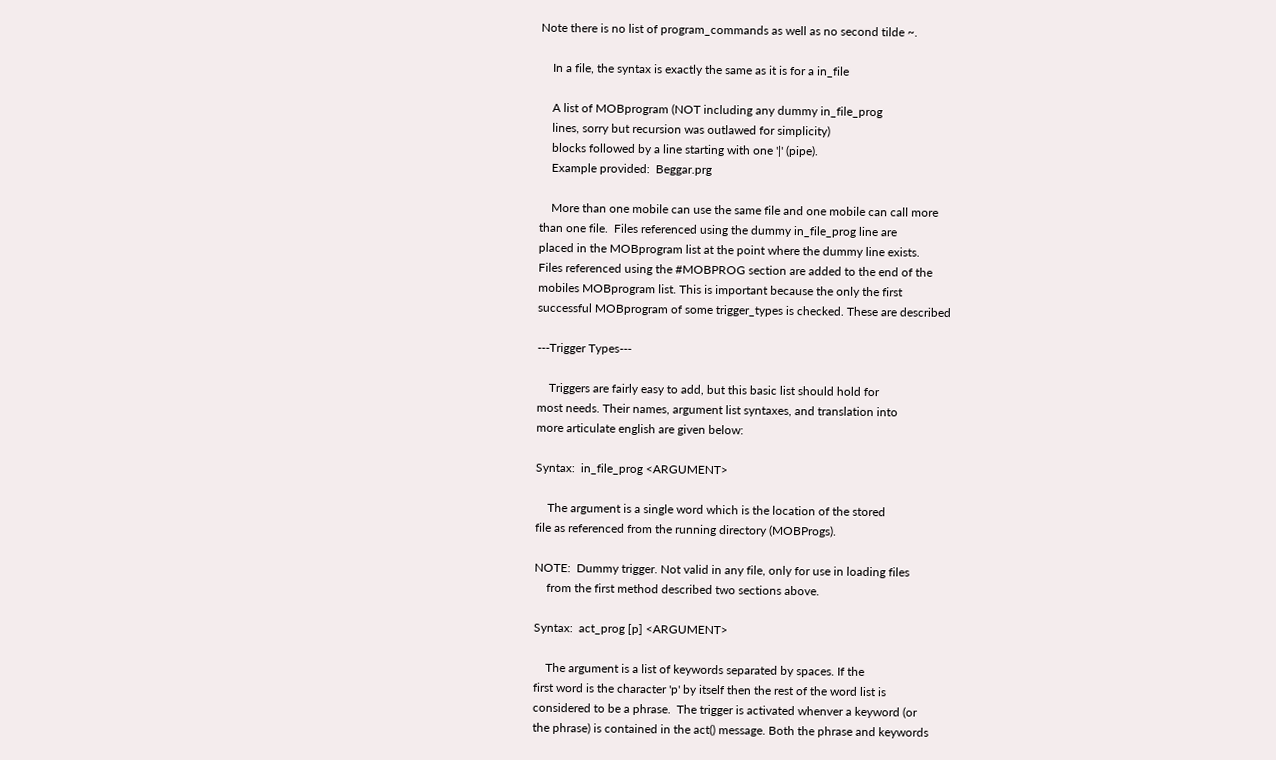Note there is no list of program_commands as well as no second tilde ~.

    In a file, the syntax is exactly the same as it is for a in_file

    A list of MOBprogram (NOT including any dummy in_file_prog
    lines, sorry but recursion was outlawed for simplicity)
    blocks followed by a line starting with one '|' (pipe).
    Example provided:  Beggar.prg

    More than one mobile can use the same file and one mobile can call more
than one file.  Files referenced using the dummy in_file_prog line are
placed in the MOBprogram list at the point where the dummy line exists.
Files referenced using the #MOBPROG section are added to the end of the
mobiles MOBprogram list. This is important because the only the first
successful MOBprogram of some trigger_types is checked. These are described

---Trigger Types---

    Triggers are fairly easy to add, but this basic list should hold for
most needs. Their names, argument list syntaxes, and translation into
more articulate english are given below:

Syntax:  in_file_prog <ARGUMENT>

    The argument is a single word which is the location of the stored
file as referenced from the running directory (MOBProgs).

NOTE:  Dummy trigger. Not valid in any file, only for use in loading files
    from the first method described two sections above.

Syntax:  act_prog [p] <ARGUMENT>

    The argument is a list of keywords separated by spaces. If the
first word is the character 'p' by itself then the rest of the word list is
considered to be a phrase.  The trigger is activated whenver a keyword (or
the phrase) is contained in the act() message. Both the phrase and keywords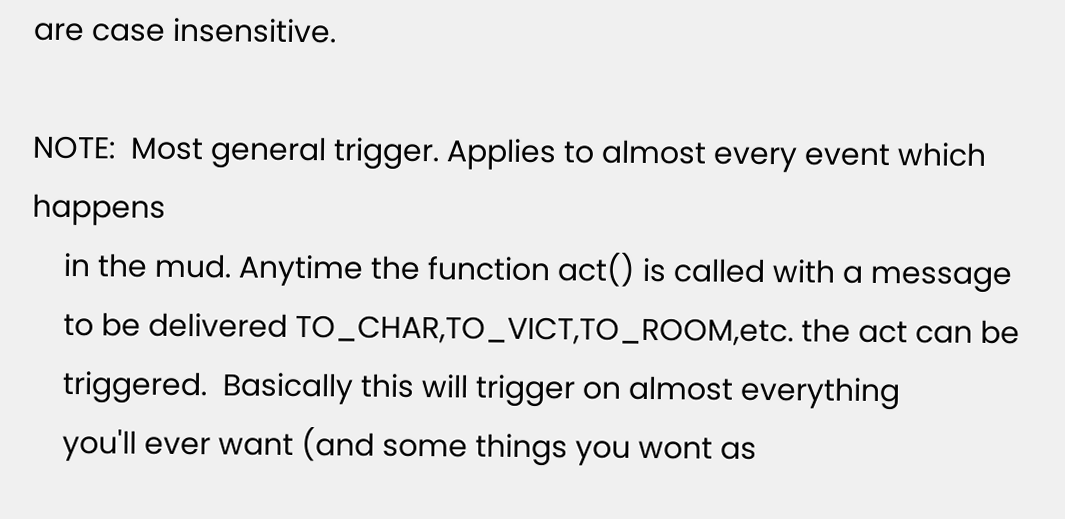are case insensitive.

NOTE:  Most general trigger. Applies to almost every event which happens
    in the mud. Anytime the function act() is called with a message
    to be delivered TO_CHAR,TO_VICT,TO_ROOM,etc. the act can be
    triggered.  Basically this will trigger on almost everything
    you'll ever want (and some things you wont as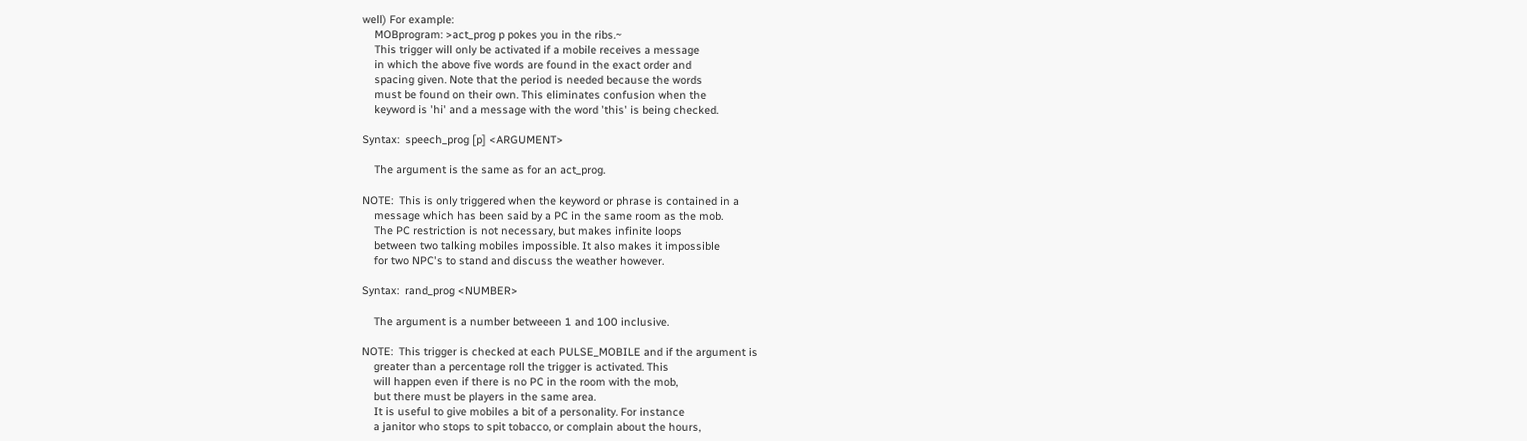well) For example:
    MOBprogram: >act_prog p pokes you in the ribs.~
    This trigger will only be activated if a mobile receives a message
    in which the above five words are found in the exact order and
    spacing given. Note that the period is needed because the words
    must be found on their own. This eliminates confusion when the
    keyword is 'hi' and a message with the word 'this' is being checked.

Syntax:  speech_prog [p] <ARGUMENT>

    The argument is the same as for an act_prog.

NOTE:  This is only triggered when the keyword or phrase is contained in a
    message which has been said by a PC in the same room as the mob.
    The PC restriction is not necessary, but makes infinite loops
    between two talking mobiles impossible. It also makes it impossible
    for two NPC's to stand and discuss the weather however.

Syntax:  rand_prog <NUMBER>

    The argument is a number betweeen 1 and 100 inclusive.

NOTE:  This trigger is checked at each PULSE_MOBILE and if the argument is
    greater than a percentage roll the trigger is activated. This
    will happen even if there is no PC in the room with the mob,
    but there must be players in the same area.
    It is useful to give mobiles a bit of a personality. For instance
    a janitor who stops to spit tobacco, or complain about the hours,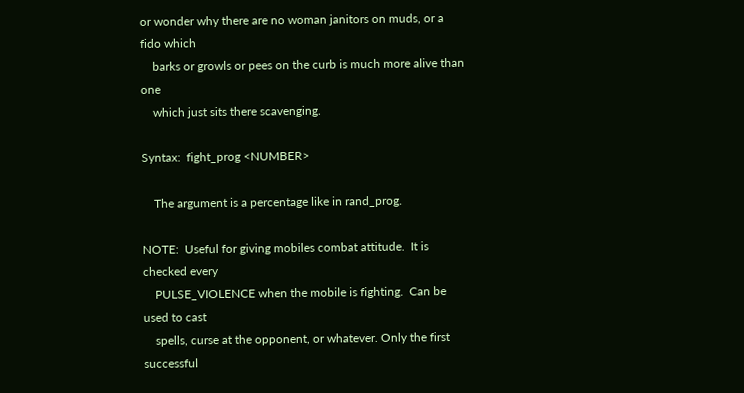or wonder why there are no woman janitors on muds, or a fido which
    barks or growls or pees on the curb is much more alive than one
    which just sits there scavenging.

Syntax:  fight_prog <NUMBER>

    The argument is a percentage like in rand_prog.

NOTE:  Useful for giving mobiles combat attitude.  It is checked every
    PULSE_VIOLENCE when the mobile is fighting.  Can be used to cast
    spells, curse at the opponent, or whatever. Only the first successful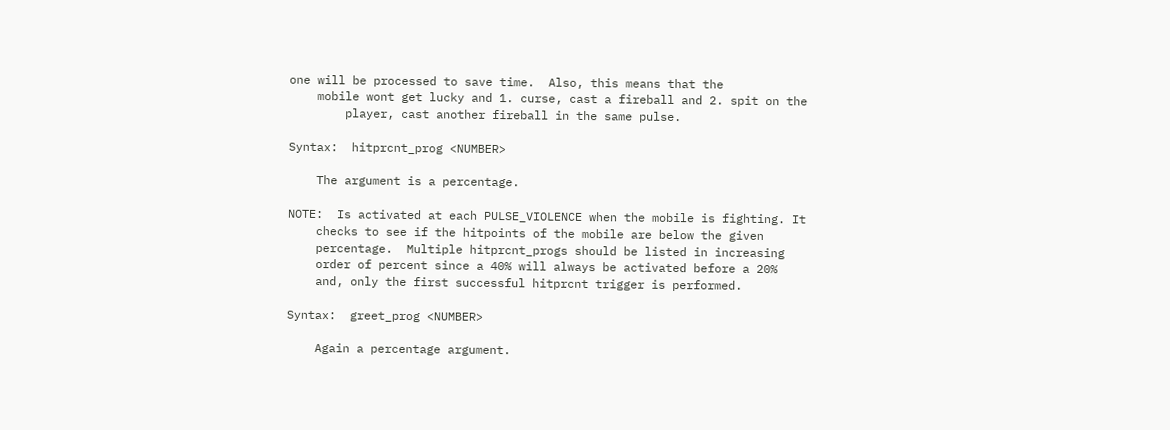one will be processed to save time.  Also, this means that the
    mobile wont get lucky and 1. curse, cast a fireball and 2. spit on the
        player, cast another fireball in the same pulse.

Syntax:  hitprcnt_prog <NUMBER>

    The argument is a percentage.

NOTE:  Is activated at each PULSE_VIOLENCE when the mobile is fighting. It
    checks to see if the hitpoints of the mobile are below the given
    percentage.  Multiple hitprcnt_progs should be listed in increasing
    order of percent since a 40% will always be activated before a 20%
    and, only the first successful hitprcnt trigger is performed.

Syntax:  greet_prog <NUMBER>

    Again a percentage argument.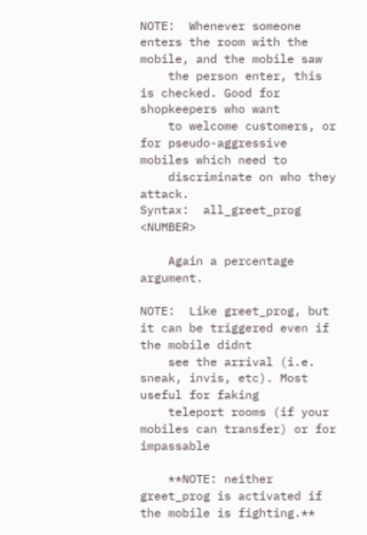NOTE:  Whenever someone enters the room with the mobile, and the mobile saw
    the person enter, this is checked. Good for shopkeepers who want
    to welcome customers, or for pseudo-aggressive mobiles which need to
    discriminate on who they attack.
Syntax:  all_greet_prog <NUMBER>

    Again a percentage argument.

NOTE:  Like greet_prog, but it can be triggered even if the mobile didnt
    see the arrival (i.e. sneak, invis, etc). Most useful for faking
    teleport rooms (if your mobiles can transfer) or for impassable

    **NOTE: neither greet_prog is activated if the mobile is fighting.**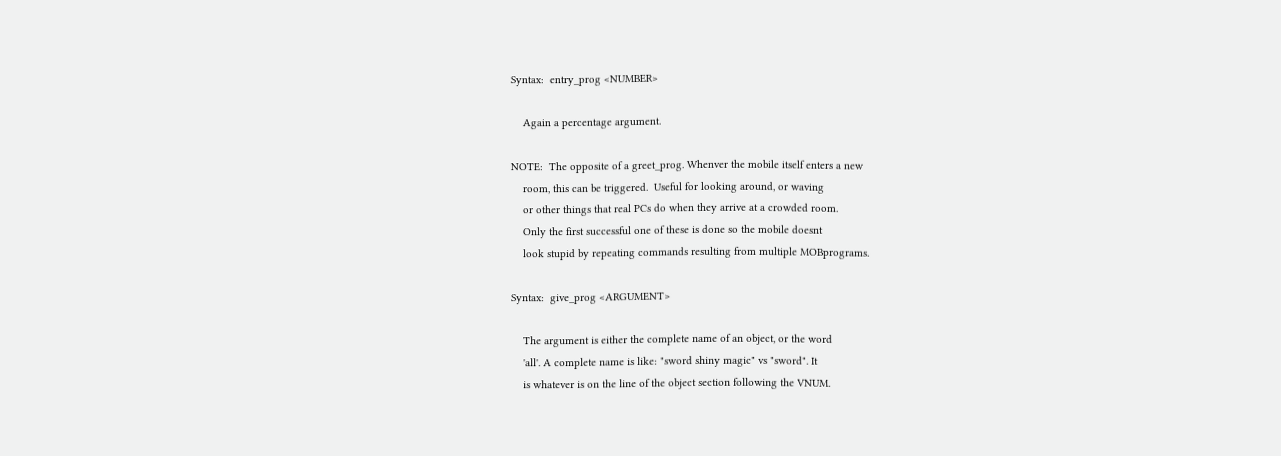Syntax:  entry_prog <NUMBER>

    Again a percentage argument.

NOTE:  The opposite of a greet_prog. Whenver the mobile itself enters a new
    room, this can be triggered.  Useful for looking around, or waving
    or other things that real PCs do when they arrive at a crowded room.
    Only the first successful one of these is done so the mobile doesnt
    look stupid by repeating commands resulting from multiple MOBprograms.

Syntax:  give_prog <ARGUMENT>

    The argument is either the complete name of an object, or the word
    'all'. A complete name is like: "sword shiny magic" vs "sword". It
    is whatever is on the line of the object section following the VNUM.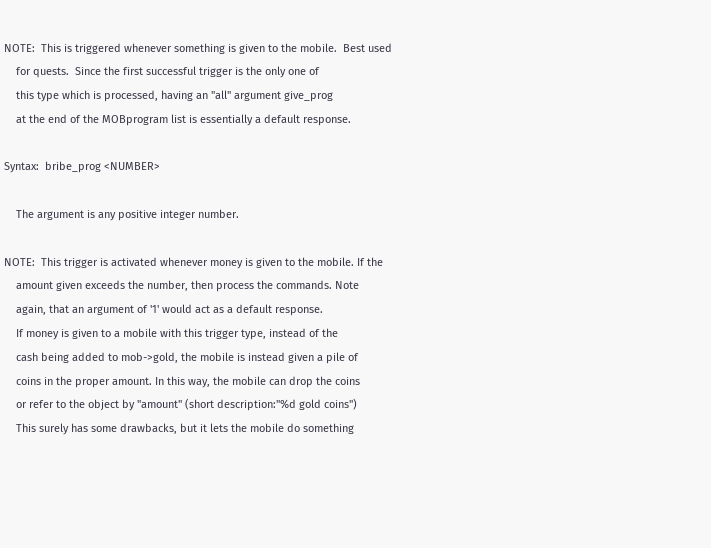NOTE:  This is triggered whenever something is given to the mobile.  Best used
    for quests.  Since the first successful trigger is the only one of
    this type which is processed, having an "all" argument give_prog
    at the end of the MOBprogram list is essentially a default response.

Syntax:  bribe_prog <NUMBER>

    The argument is any positive integer number.

NOTE:  This trigger is activated whenever money is given to the mobile. If the
    amount given exceeds the number, then process the commands. Note
    again, that an argument of '1' would act as a default response.
    If money is given to a mobile with this trigger type, instead of the
    cash being added to mob->gold, the mobile is instead given a pile of
    coins in the proper amount. In this way, the mobile can drop the coins
    or refer to the object by "amount" (short description:"%d gold coins")
    This surely has some drawbacks, but it lets the mobile do something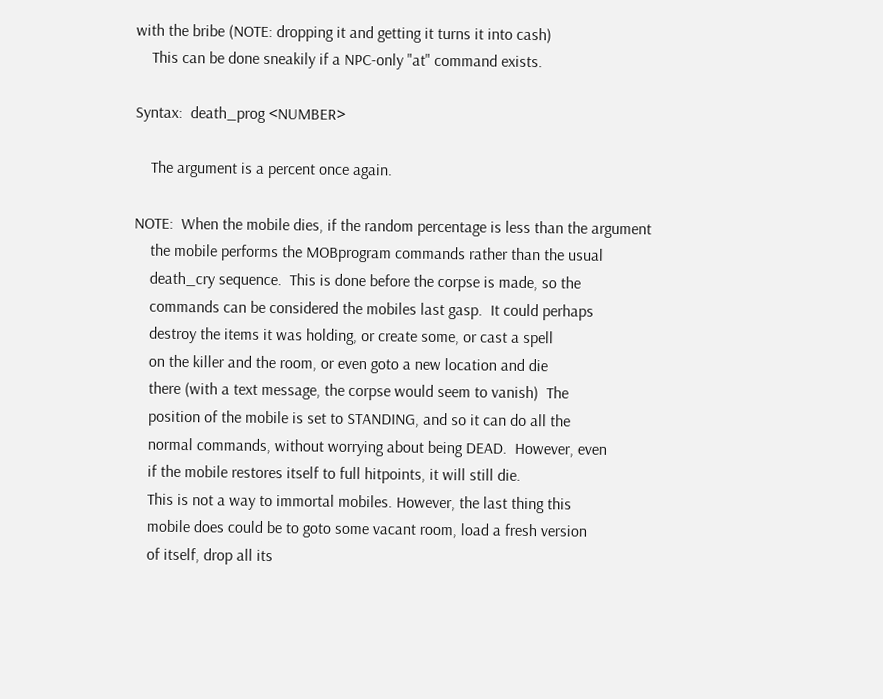with the bribe (NOTE: dropping it and getting it turns it into cash)
    This can be done sneakily if a NPC-only "at" command exists.

Syntax:  death_prog <NUMBER>

    The argument is a percent once again.

NOTE:  When the mobile dies, if the random percentage is less than the argument
    the mobile performs the MOBprogram commands rather than the usual
    death_cry sequence.  This is done before the corpse is made, so the
    commands can be considered the mobiles last gasp.  It could perhaps
    destroy the items it was holding, or create some, or cast a spell
    on the killer and the room, or even goto a new location and die
    there (with a text message, the corpse would seem to vanish)  The
    position of the mobile is set to STANDING, and so it can do all the
    normal commands, without worrying about being DEAD.  However, even
    if the mobile restores itself to full hitpoints, it will still die.
    This is not a way to immortal mobiles. However, the last thing this
    mobile does could be to goto some vacant room, load a fresh version
    of itself, drop all its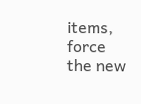items, force the new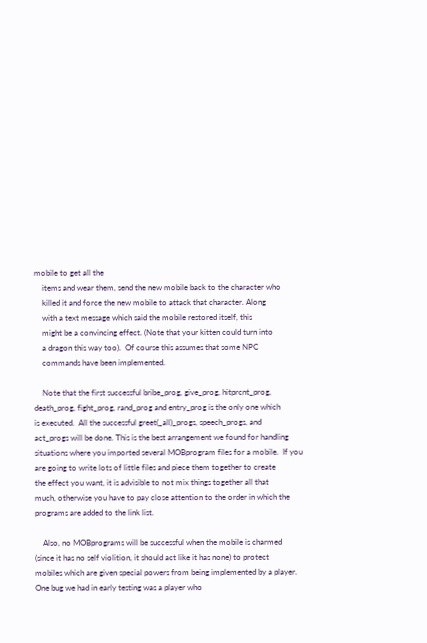mobile to get all the
    items and wear them, send the new mobile back to the character who
    killed it and force the new mobile to attack that character. Along
    with a text message which said the mobile restored itself, this
    might be a convincing effect. (Note that your kitten could turn into
    a dragon this way too).  Of course this assumes that some NPC
    commands have been implemented.

    Note that the first successful bribe_prog, give_prog, hitprcnt_prog,
death_prog, fight_prog, rand_prog and entry_prog is the only one which
is executed.  All the successful greet(_all)_progs, speech_progs, and
act_progs will be done. This is the best arrangement we found for handling
situations where you imported several MOBprogram files for a mobile.  If you
are going to write lots of little files and piece them together to create
the effect you want, it is advisible to not mix things together all that
much, otherwise you have to pay close attention to the order in which the
programs are added to the link list.

    Also, no MOBprograms will be successful when the mobile is charmed
(since it has no self violition, it should act like it has none) to protect
mobiles which are given special powers from being implemented by a player.
One bug we had in early testing was a player who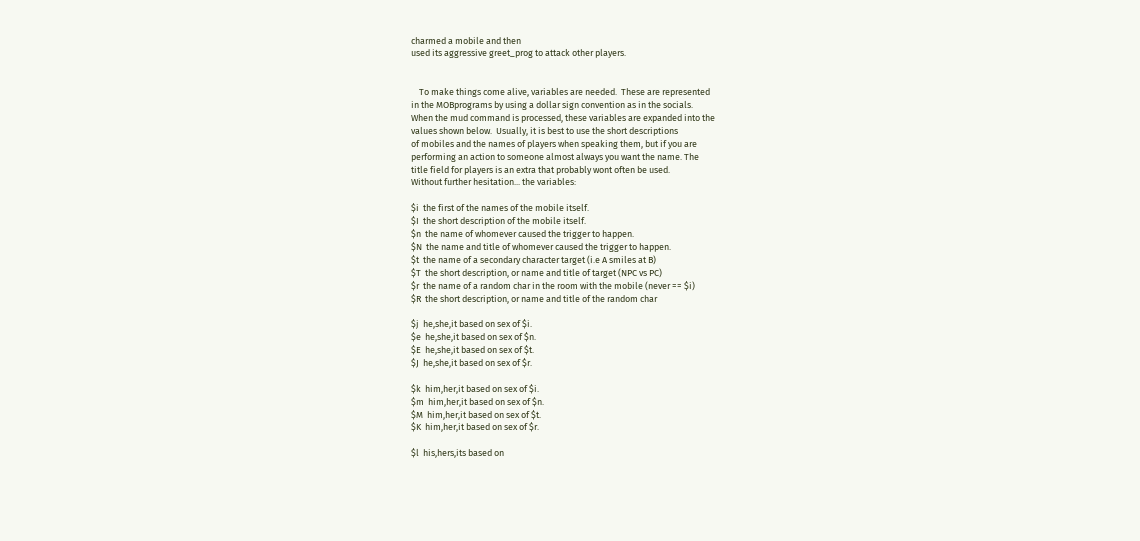charmed a mobile and then
used its aggressive greet_prog to attack other players.


    To make things come alive, variables are needed.  These are represented
in the MOBprograms by using a dollar sign convention as in the socials.
When the mud command is processed, these variables are expanded into the
values shown below.  Usually, it is best to use the short descriptions
of mobiles and the names of players when speaking them, but if you are
performing an action to someone almost always you want the name. The
title field for players is an extra that probably wont often be used.
Without further hesitation... the variables:

$i  the first of the names of the mobile itself.
$I  the short description of the mobile itself.
$n  the name of whomever caused the trigger to happen.
$N  the name and title of whomever caused the trigger to happen.
$t  the name of a secondary character target (i.e A smiles at B)
$T  the short description, or name and title of target (NPC vs PC)
$r  the name of a random char in the room with the mobile (never == $i)
$R  the short description, or name and title of the random char

$j  he,she,it based on sex of $i.
$e  he,she,it based on sex of $n.
$E  he,she,it based on sex of $t.
$J  he,she,it based on sex of $r.

$k  him,her,it based on sex of $i.
$m  him,her,it based on sex of $n.
$M  him,her,it based on sex of $t.
$K  him,her,it based on sex of $r.

$l  his,hers,its based on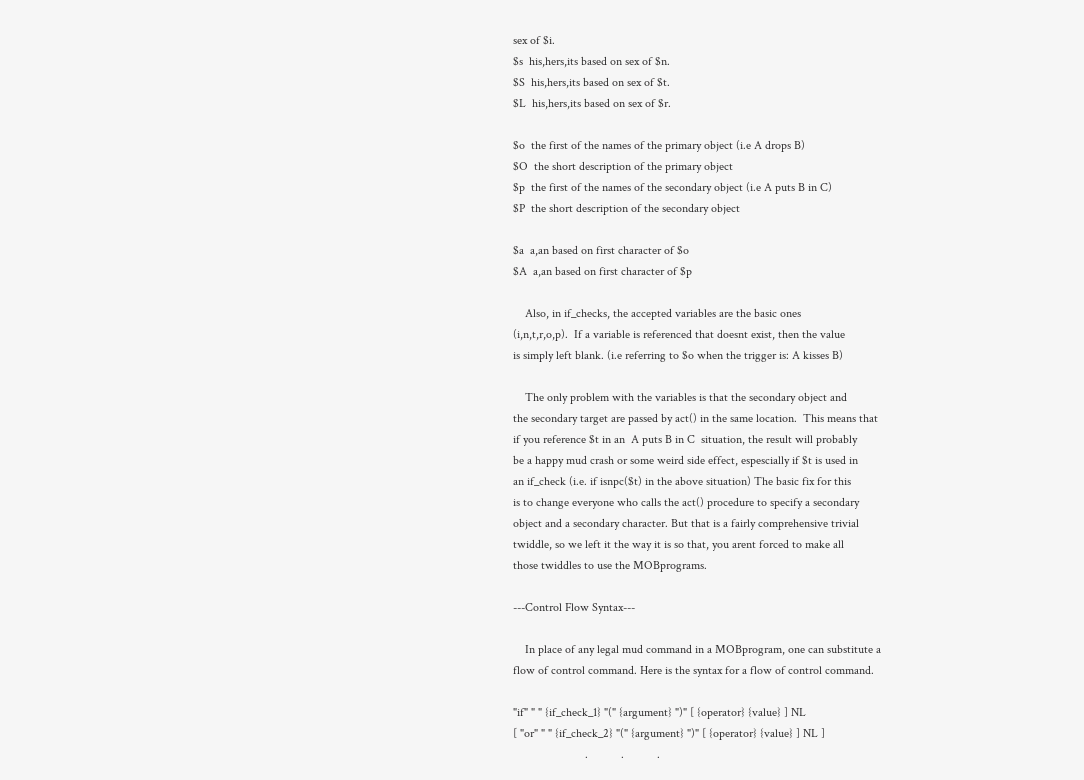sex of $i.
$s  his,hers,its based on sex of $n.
$S  his,hers,its based on sex of $t.
$L  his,hers,its based on sex of $r.

$o  the first of the names of the primary object (i.e A drops B)
$O  the short description of the primary object
$p  the first of the names of the secondary object (i.e A puts B in C)
$P  the short description of the secondary object

$a  a,an based on first character of $o
$A  a,an based on first character of $p

    Also, in if_checks, the accepted variables are the basic ones
(i,n,t,r,o,p).  If a variable is referenced that doesnt exist, then the value
is simply left blank. (i.e referring to $o when the trigger is: A kisses B)

    The only problem with the variables is that the secondary object and
the secondary target are passed by act() in the same location.  This means that
if you reference $t in an  A puts B in C  situation, the result will probably
be a happy mud crash or some weird side effect, espescially if $t is used in
an if_check (i.e. if isnpc($t) in the above situation) The basic fix for this
is to change everyone who calls the act() procedure to specify a secondary
object and a secondary character. But that is a fairly comprehensive trivial
twiddle, so we left it the way it is so that, you arent forced to make all
those twiddles to use the MOBprograms.

---Control Flow Syntax---

    In place of any legal mud command in a MOBprogram, one can substitute a
flow of control command. Here is the syntax for a flow of control command.

"if" " " {if_check_1} "(" {argument} ")" [ {operator} {value} ] NL
[ "or" " " {if_check_2} "(" {argument} ")" [ {operator} {value} ] NL ]
                        .           .           .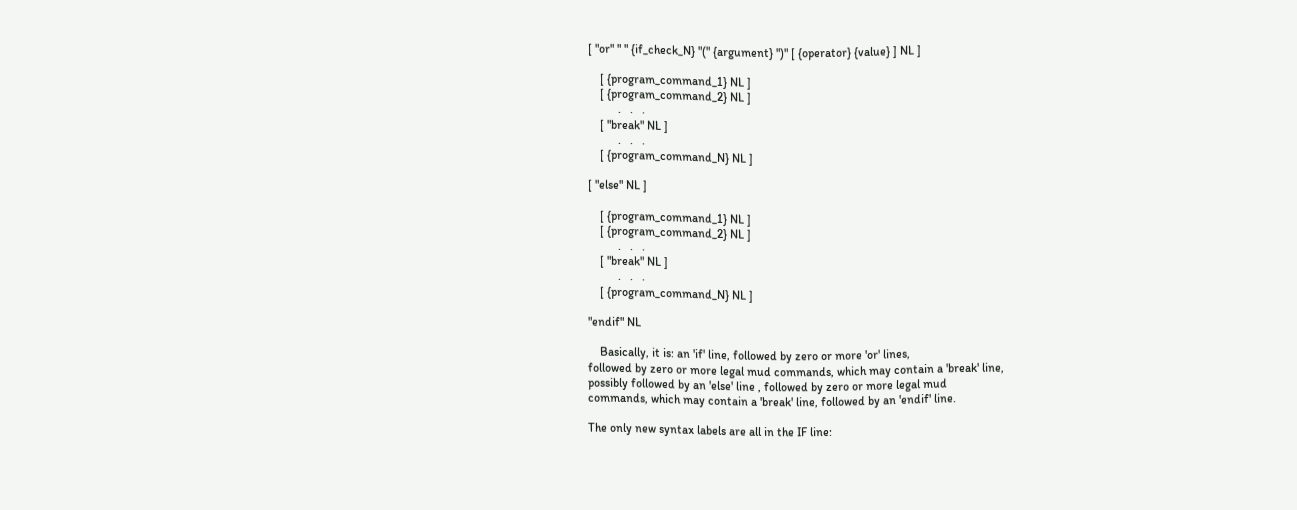[ "or" " " {if_check_N} "(" {argument} ")" [ {operator} {value} ] NL ]

    [ {program_command_1} NL ]
    [ {program_command_2} NL ]
          .   .   .
    [ "break" NL ]
          .   .   .
    [ {program_command_N} NL ]

[ "else" NL ]

    [ {program_command_1} NL ]
    [ {program_command_2} NL ]
          .   .   .
    [ "break" NL ]
          .   .   .
    [ {program_command_N} NL ]

"endif" NL

    Basically, it is: an 'if' line, followed by zero or more 'or' lines,
followed by zero or more legal mud commands, which may contain a 'break' line,
possibly followed by an 'else' line , followed by zero or more legal mud
commands, which may contain a 'break' line, followed by an 'endif' line.

The only new syntax labels are all in the IF line: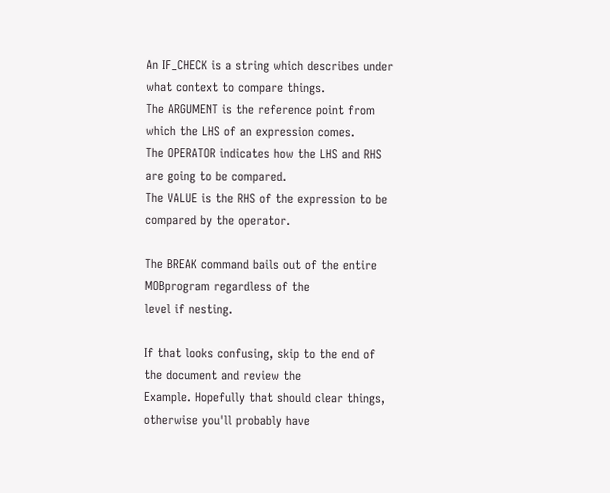An IF_CHECK is a string which describes under what context to compare things.
The ARGUMENT is the reference point from which the LHS of an expression comes.
The OPERATOR indicates how the LHS and RHS are going to be compared.
The VALUE is the RHS of the expression to be compared by the operator.

The BREAK command bails out of the entire MOBprogram regardless of the
level if nesting.

If that looks confusing, skip to the end of the document and review the
Example. Hopefully that should clear things, otherwise you'll probably have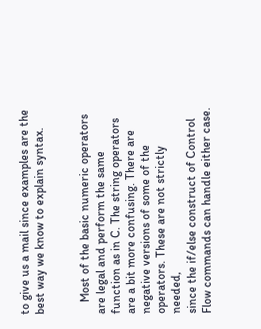to give us a mail since examples are the best way we know to explain syntax.


    Most of the basic numeric operators are legal and perform the same
function as in C. The string operators are a bit more confusing. There are
negative versions of some of the operators. These are not strictly needed,
since the if/else construct of Control Flow commands can handle either case.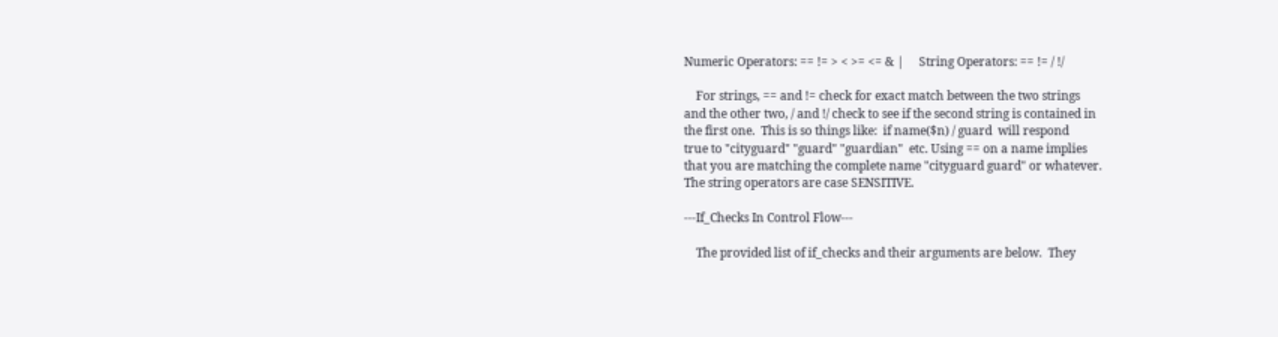Numeric Operators: == != > < >= <= & |     String Operators: == != / !/

    For strings, == and != check for exact match between the two strings
and the other two, / and !/ check to see if the second string is contained in
the first one.  This is so things like:  if name($n) / guard  will respond
true to "cityguard" "guard" "guardian"  etc. Using == on a name implies
that you are matching the complete name "cityguard guard" or whatever.
The string operators are case SENSITIVE.

---If_Checks In Control Flow---

    The provided list of if_checks and their arguments are below.  They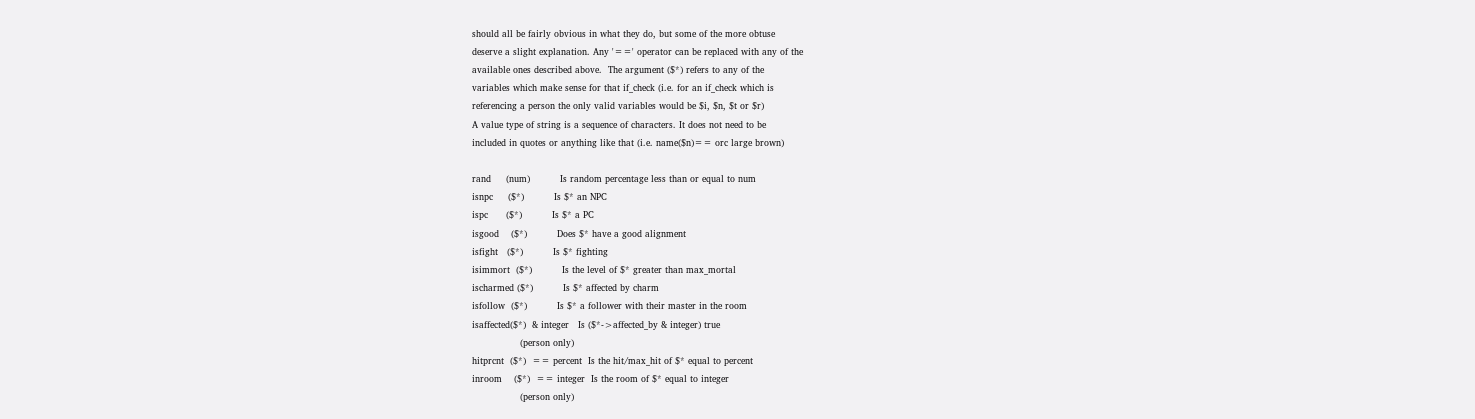should all be fairly obvious in what they do, but some of the more obtuse
deserve a slight explanation. Any '==' operator can be replaced with any of the
available ones described above.  The argument ($*) refers to any of the
variables which make sense for that if_check (i.e. for an if_check which is
referencing a person the only valid variables would be $i, $n, $t or $r)
A value type of string is a sequence of characters. It does not need to be
included in quotes or anything like that (i.e. name($n)== orc large brown)

rand     (num)          Is random percentage less than or equal to num
isnpc     ($*)          Is $* an NPC
ispc      ($*)          Is $* a PC
isgood    ($*)          Does $* have a good alignment
isfight   ($*)          Is $* fighting
isimmort  ($*)          Is the level of $* greater than max_mortal
ischarmed ($*)          Is $* affected by charm
isfollow  ($*)          Is $* a follower with their master in the room
isaffected($*)  & integer   Is ($*->affected_by & integer) true
                (person only)
hitprcnt  ($*)  == percent  Is the hit/max_hit of $* equal to percent
inroom    ($*)  == integer  Is the room of $* equal to integer
                (person only)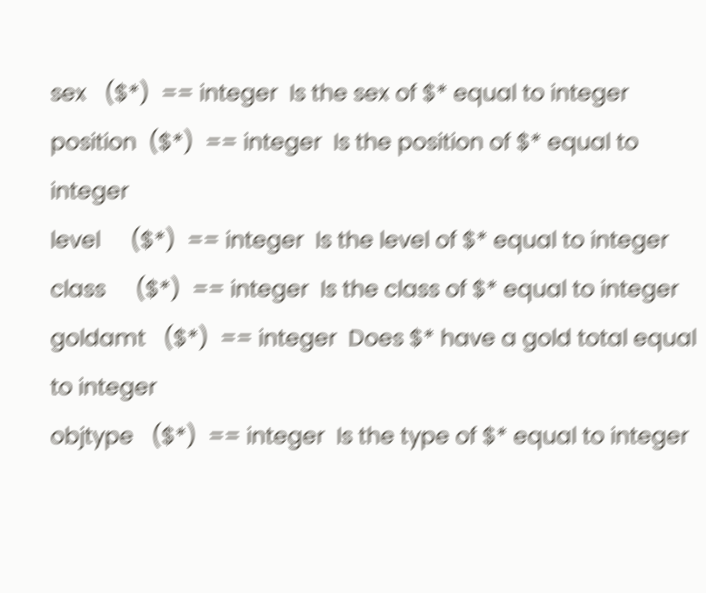sex   ($*)  == integer  Is the sex of $* equal to integer
position  ($*)  == integer  Is the position of $* equal to integer
level     ($*)  == integer  Is the level of $* equal to integer
class     ($*)  == integer  Is the class of $* equal to integer
goldamt   ($*)  == integer  Does $* have a gold total equal to integer
objtype   ($*)  == integer  Is the type of $* equal to integer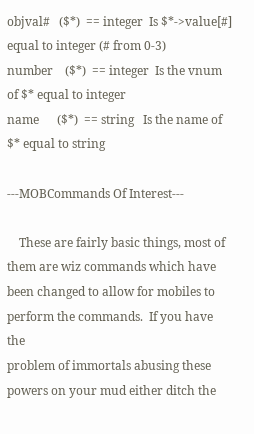objval#   ($*)  == integer  Is $*->value[#] equal to integer (# from 0-3)
number    ($*)  == integer  Is the vnum of $* equal to integer
name      ($*)  == string   Is the name of $* equal to string

---MOBCommands Of Interest---

    These are fairly basic things, most of them are wiz commands which have
been changed to allow for mobiles to perform the commands.  If you have the
problem of immortals abusing these powers on your mud either ditch the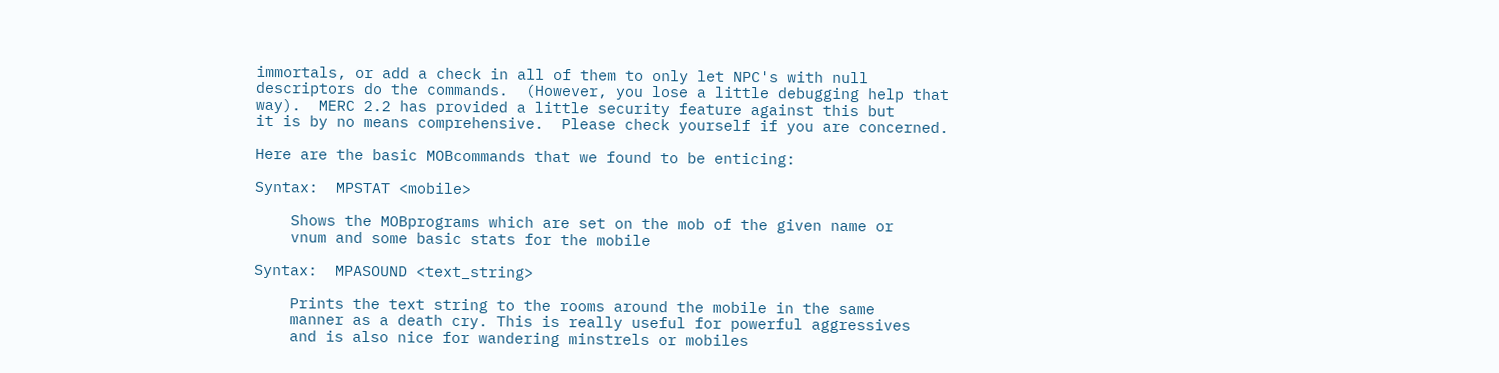immortals, or add a check in all of them to only let NPC's with null
descriptors do the commands.  (However, you lose a little debugging help that
way).  MERC 2.2 has provided a little security feature against this but
it is by no means comprehensive.  Please check yourself if you are concerned.

Here are the basic MOBcommands that we found to be enticing:

Syntax:  MPSTAT <mobile>

    Shows the MOBprograms which are set on the mob of the given name or
    vnum and some basic stats for the mobile

Syntax:  MPASOUND <text_string>

    Prints the text string to the rooms around the mobile in the same
    manner as a death cry. This is really useful for powerful aggressives
    and is also nice for wandering minstrels or mobiles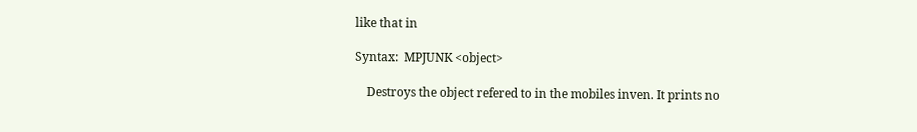like that in

Syntax:  MPJUNK <object>

    Destroys the object refered to in the mobiles inven. It prints no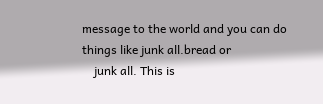message to the world and you can do things like junk all.bread or
    junk all. This is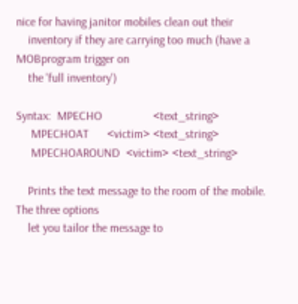nice for having janitor mobiles clean out their
    inventory if they are carrying too much (have a MOBprogram trigger on
    the 'full inventory')

Syntax:  MPECHO                 <text_string>
     MPECHOAT      <victim> <text_string>
     MPECHOAROUND  <victim> <text_string>

    Prints the text message to the room of the mobile. The three options
    let you tailor the message to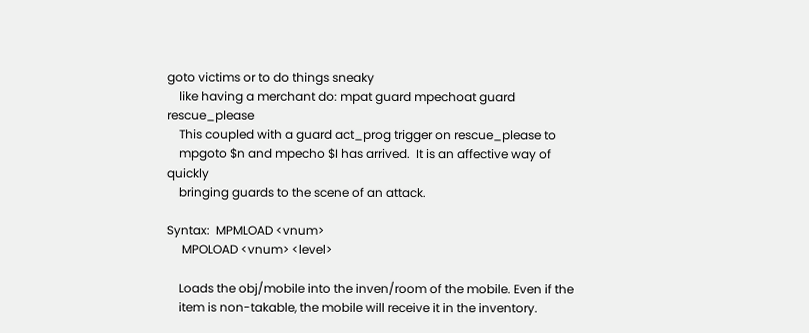goto victims or to do things sneaky
    like having a merchant do: mpat guard mpechoat guard rescue_please
    This coupled with a guard act_prog trigger on rescue_please to
    mpgoto $n and mpecho $I has arrived.  It is an affective way of quickly
    bringing guards to the scene of an attack.

Syntax:  MPMLOAD <vnum>
     MPOLOAD <vnum> <level>

    Loads the obj/mobile into the inven/room of the mobile. Even if the
    item is non-takable, the mobile will receive it in the inventory.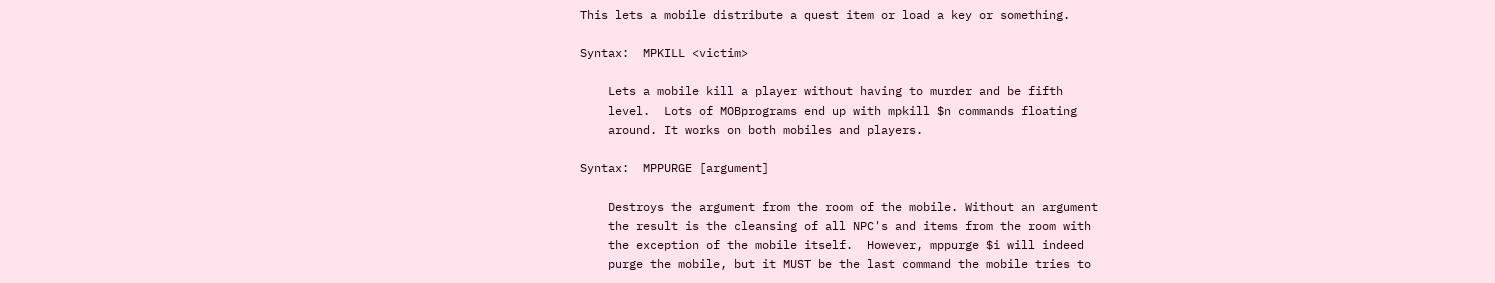This lets a mobile distribute a quest item or load a key or something.

Syntax:  MPKILL <victim>

    Lets a mobile kill a player without having to murder and be fifth
    level.  Lots of MOBprograms end up with mpkill $n commands floating
    around. It works on both mobiles and players.

Syntax:  MPPURGE [argument]

    Destroys the argument from the room of the mobile. Without an argument
    the result is the cleansing of all NPC's and items from the room with
    the exception of the mobile itself.  However, mppurge $i will indeed
    purge the mobile, but it MUST be the last command the mobile tries to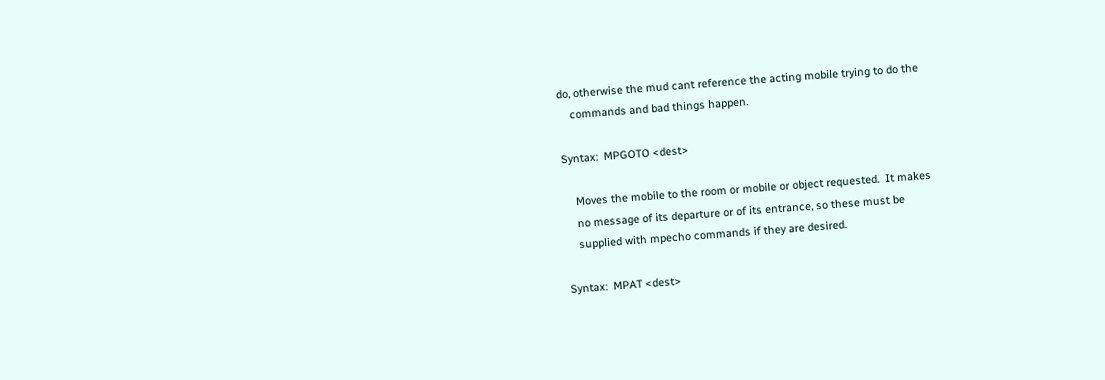do, otherwise the mud cant reference the acting mobile trying to do the
    commands and bad things happen.

Syntax:  MPGOTO <dest>

    Moves the mobile to the room or mobile or object requested.  It makes
    no message of its departure or of its entrance, so these must be
    supplied with mpecho commands if they are desired.

Syntax:  MPAT <dest>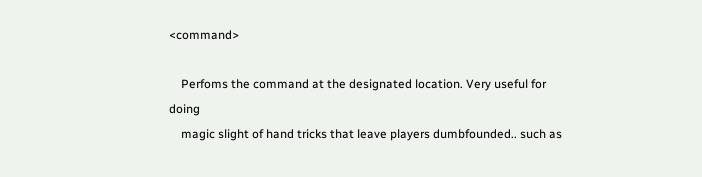<command>

    Perfoms the command at the designated location. Very useful for doing
    magic slight of hand tricks that leave players dumbfounded.. such as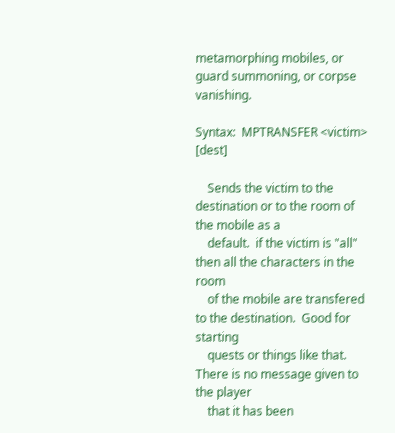metamorphing mobiles, or guard summoning, or corpse vanishing.

Syntax:  MPTRANSFER <victim> [dest]

    Sends the victim to the destination or to the room of the mobile as a
    default.  if the victim is "all" then all the characters in the room
    of the mobile are transfered to the destination.  Good for starting
    quests or things like that.  There is no message given to the player
    that it has been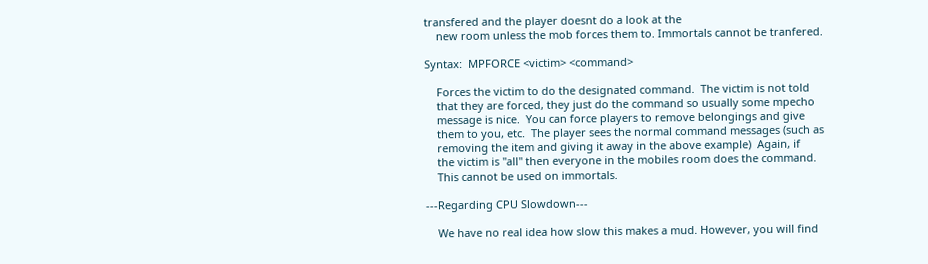transfered and the player doesnt do a look at the
    new room unless the mob forces them to. Immortals cannot be tranfered.

Syntax:  MPFORCE <victim> <command>

    Forces the victim to do the designated command.  The victim is not told
    that they are forced, they just do the command so usually some mpecho
    message is nice.  You can force players to remove belongings and give
    them to you, etc.  The player sees the normal command messages (such as
    removing the item and giving it away in the above example)  Again, if
    the victim is "all" then everyone in the mobiles room does the command.
    This cannot be used on immortals.

---Regarding CPU Slowdown---

    We have no real idea how slow this makes a mud. However, you will find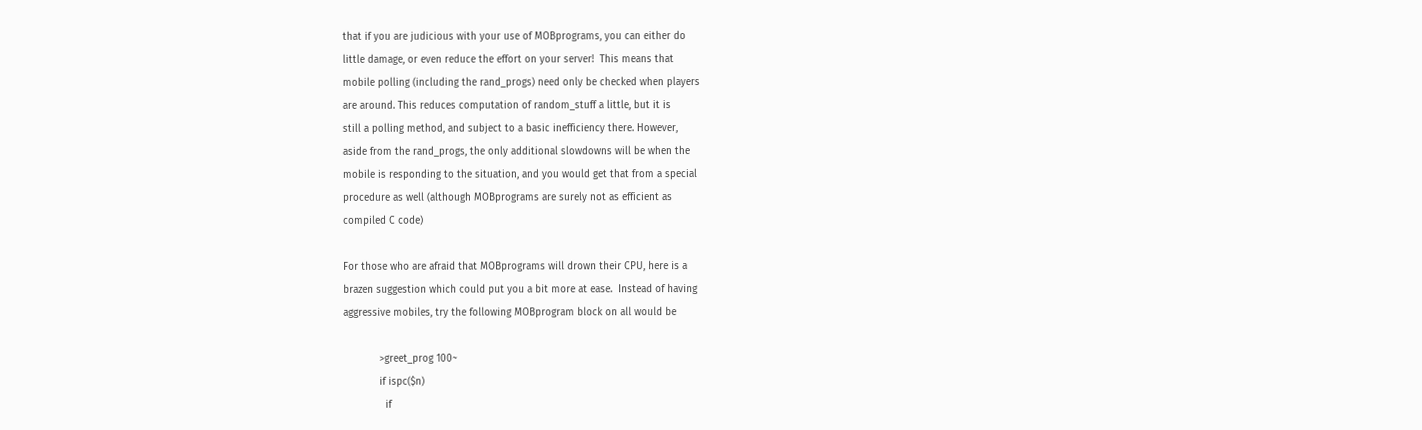that if you are judicious with your use of MOBprograms, you can either do
little damage, or even reduce the effort on your server!  This means that
mobile polling (including the rand_progs) need only be checked when players
are around. This reduces computation of random_stuff a little, but it is
still a polling method, and subject to a basic inefficiency there. However,
aside from the rand_progs, the only additional slowdowns will be when the
mobile is responding to the situation, and you would get that from a special
procedure as well (although MOBprograms are surely not as efficient as
compiled C code)

For those who are afraid that MOBprograms will drown their CPU, here is a
brazen suggestion which could put you a bit more at ease.  Instead of having
aggressive mobiles, try the following MOBprogram block on all would be

            >greet_prog 100~
            if ispc($n)
              if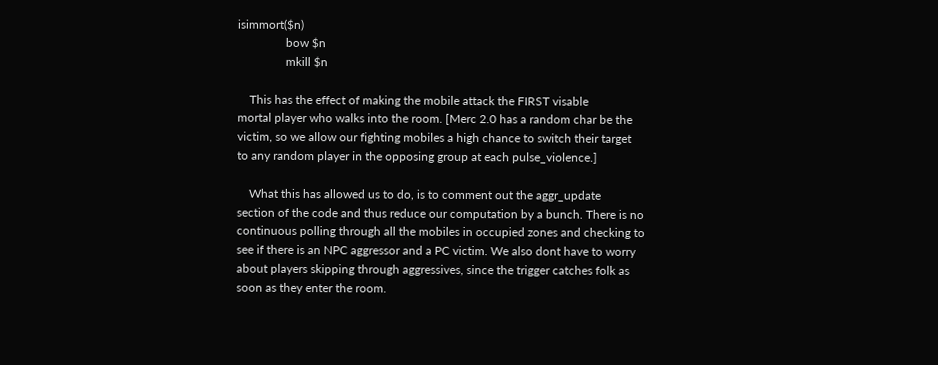isimmort($n)
                bow $n
                mkill $n

    This has the effect of making the mobile attack the FIRST visable
mortal player who walks into the room. [Merc 2.0 has a random char be the
victim, so we allow our fighting mobiles a high chance to switch their target
to any random player in the opposing group at each pulse_violence.]

    What this has allowed us to do, is to comment out the aggr_update
section of the code and thus reduce our computation by a bunch. There is no
continuous polling through all the mobiles in occupied zones and checking to
see if there is an NPC aggressor and a PC victim. We also dont have to worry
about players skipping through aggressives, since the trigger catches folk as
soon as they enter the room.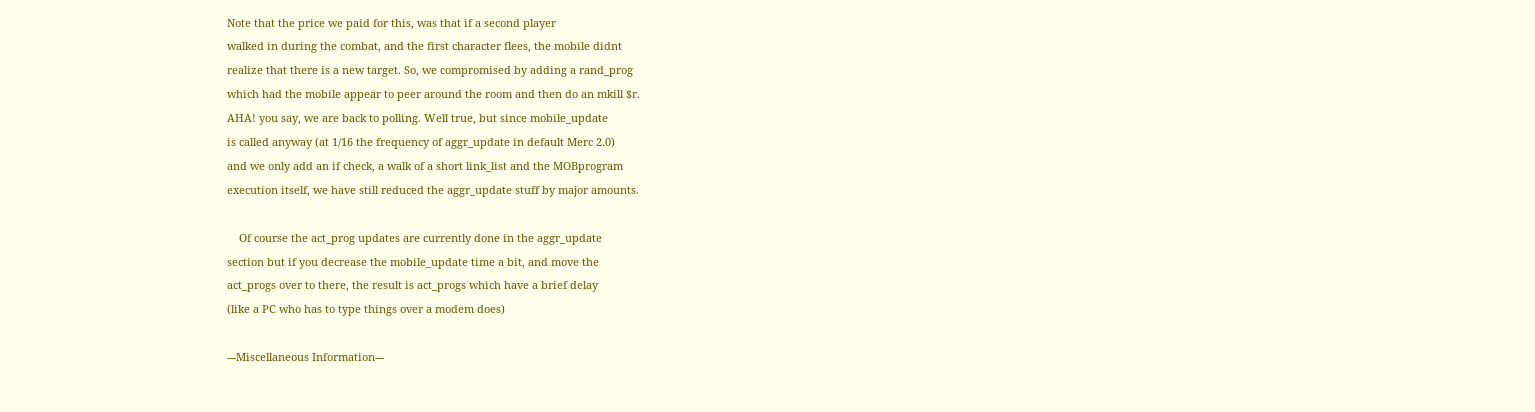Note that the price we paid for this, was that if a second player
walked in during the combat, and the first character flees, the mobile didnt
realize that there is a new target. So, we compromised by adding a rand_prog
which had the mobile appear to peer around the room and then do an mkill $r.
AHA! you say, we are back to polling. Well true, but since mobile_update
is called anyway (at 1/16 the frequency of aggr_update in default Merc 2.0)
and we only add an if check, a walk of a short link_list and the MOBprogram
execution itself, we have still reduced the aggr_update stuff by major amounts.

    Of course the act_prog updates are currently done in the aggr_update
section but if you decrease the mobile_update time a bit, and move the
act_progs over to there, the result is act_progs which have a brief delay
(like a PC who has to type things over a modem does)

---Miscellaneous Information---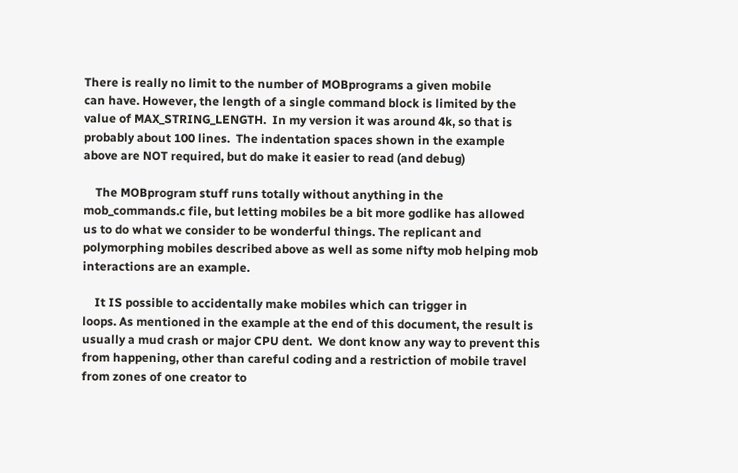There is really no limit to the number of MOBprograms a given mobile
can have. However, the length of a single command block is limited by the
value of MAX_STRING_LENGTH.  In my version it was around 4k, so that is
probably about 100 lines.  The indentation spaces shown in the example
above are NOT required, but do make it easier to read (and debug)

    The MOBprogram stuff runs totally without anything in the
mob_commands.c file, but letting mobiles be a bit more godlike has allowed
us to do what we consider to be wonderful things. The replicant and
polymorphing mobiles described above as well as some nifty mob helping mob
interactions are an example.

    It IS possible to accidentally make mobiles which can trigger in
loops. As mentioned in the example at the end of this document, the result is
usually a mud crash or major CPU dent.  We dont know any way to prevent this
from happening, other than careful coding and a restriction of mobile travel
from zones of one creator to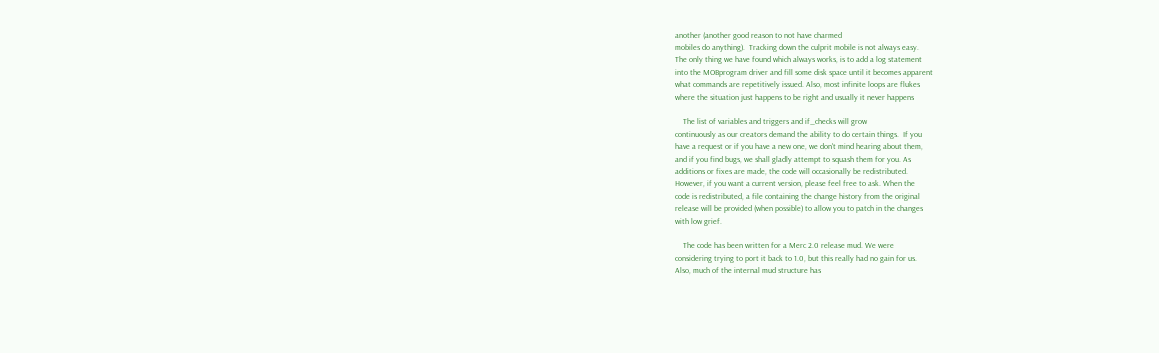another (another good reason to not have charmed
mobiles do anything).  Tracking down the culprit mobile is not always easy.
The only thing we have found which always works, is to add a log statement
into the MOBprogram driver and fill some disk space until it becomes apparent
what commands are repetitively issued. Also, most infinite loops are flukes
where the situation just happens to be right and usually it never happens

    The list of variables and triggers and if_checks will grow
continuously as our creators demand the ability to do certain things.  If you
have a request or if you have a new one, we don't mind hearing about them,
and if you find bugs, we shall gladly attempt to squash them for you. As
additions or fixes are made, the code will occasionally be redistributed.
However, if you want a current version, please feel free to ask. When the
code is redistributed, a file containing the change history from the original
release will be provided (when possible) to allow you to patch in the changes
with low grief.

    The code has been written for a Merc 2.0 release mud. We were
considering trying to port it back to 1.0, but this really had no gain for us.
Also, much of the internal mud structure has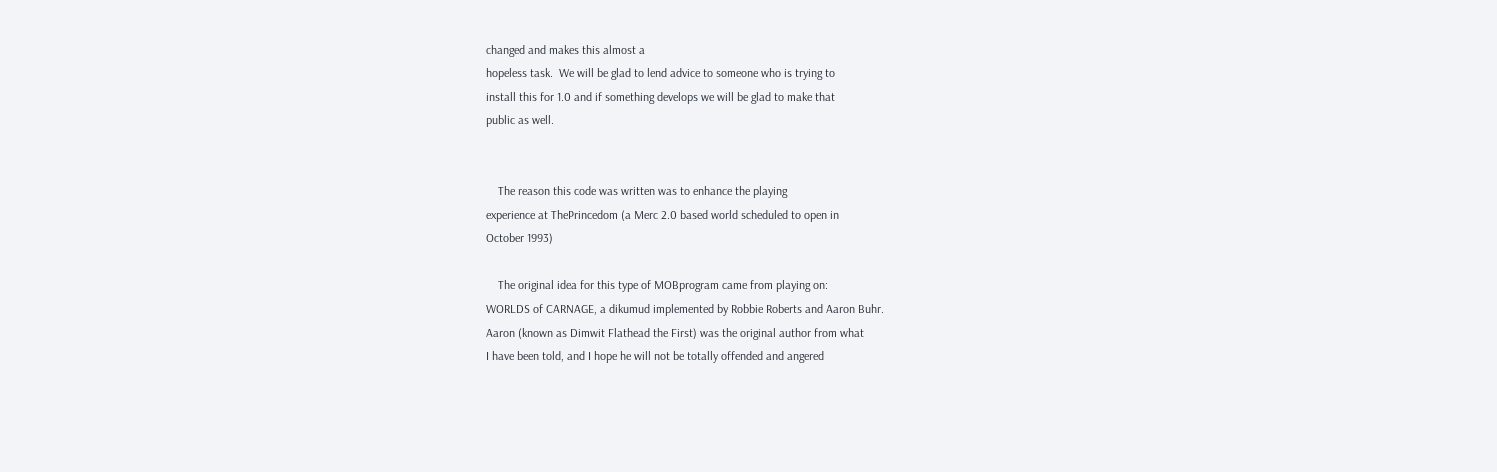changed and makes this almost a
hopeless task.  We will be glad to lend advice to someone who is trying to
install this for 1.0 and if something develops we will be glad to make that
public as well.


    The reason this code was written was to enhance the playing
experience at ThePrincedom (a Merc 2.0 based world scheduled to open in
October 1993)

    The original idea for this type of MOBprogram came from playing on:
WORLDS of CARNAGE, a dikumud implemented by Robbie Roberts and Aaron Buhr.
Aaron (known as Dimwit Flathead the First) was the original author from what
I have been told, and I hope he will not be totally offended and angered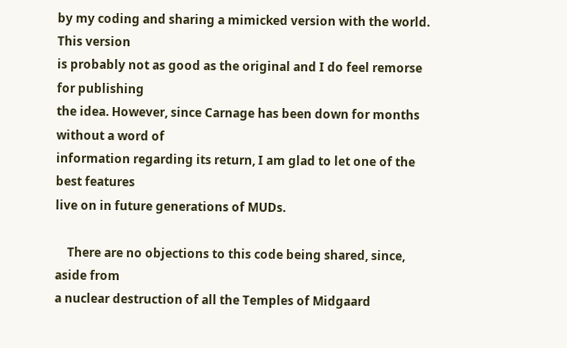by my coding and sharing a mimicked version with the world. This version
is probably not as good as the original and I do feel remorse for publishing
the idea. However, since Carnage has been down for months without a word of
information regarding its return, I am glad to let one of the best features
live on in future generations of MUDs.

    There are no objections to this code being shared, since, aside from
a nuclear destruction of all the Temples of Midgaard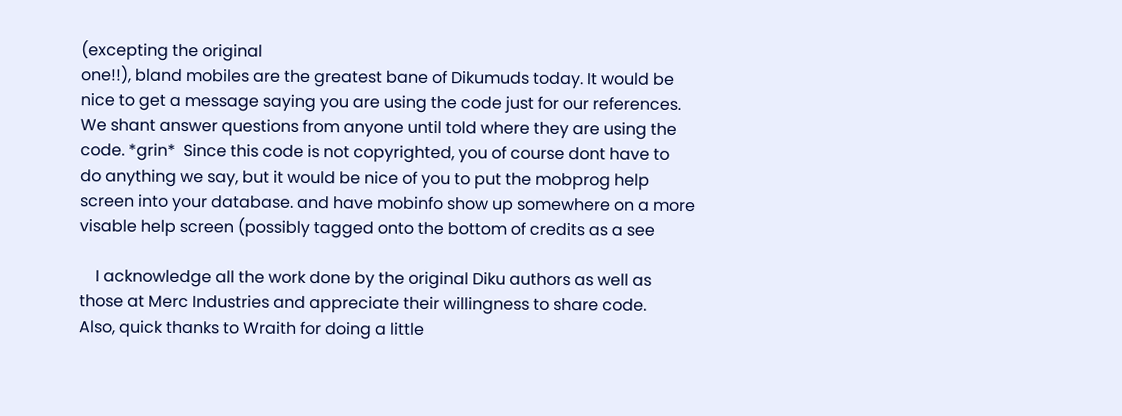(excepting the original
one!!), bland mobiles are the greatest bane of Dikumuds today. It would be
nice to get a message saying you are using the code just for our references.
We shant answer questions from anyone until told where they are using the
code. *grin*  Since this code is not copyrighted, you of course dont have to
do anything we say, but it would be nice of you to put the mobprog help
screen into your database. and have mobinfo show up somewhere on a more
visable help screen (possibly tagged onto the bottom of credits as a see

    I acknowledge all the work done by the original Diku authors as well as
those at Merc Industries and appreciate their willingness to share code.
Also, quick thanks to Wraith for doing a little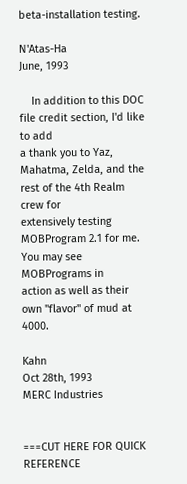beta-installation testing.

N'Atas-Ha                                                       June, 1993

    In addition to this DOC file credit section, I'd like to add
a thank you to Yaz, Mahatma, Zelda, and the rest of the 4th Realm crew for
extensively testing MOBProgram 2.1 for me.  You may see MOBPrograms in
action as well as their own "flavor" of mud at 4000.

Kahn                                Oct 28th, 1993
MERC Industries


===CUT HERE FOR QUICK REFERENCE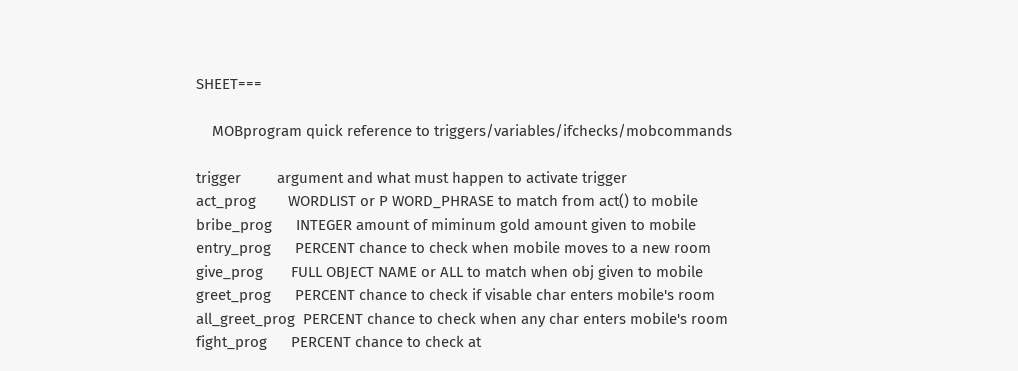SHEET===

    MOBprogram quick reference to triggers/variables/ifchecks/mobcommands

trigger         argument and what must happen to activate trigger
act_prog        WORDLIST or P WORD_PHRASE to match from act() to mobile
bribe_prog      INTEGER amount of miminum gold amount given to mobile
entry_prog      PERCENT chance to check when mobile moves to a new room
give_prog       FULL OBJECT NAME or ALL to match when obj given to mobile
greet_prog      PERCENT chance to check if visable char enters mobile's room
all_greet_prog  PERCENT chance to check when any char enters mobile's room
fight_prog      PERCENT chance to check at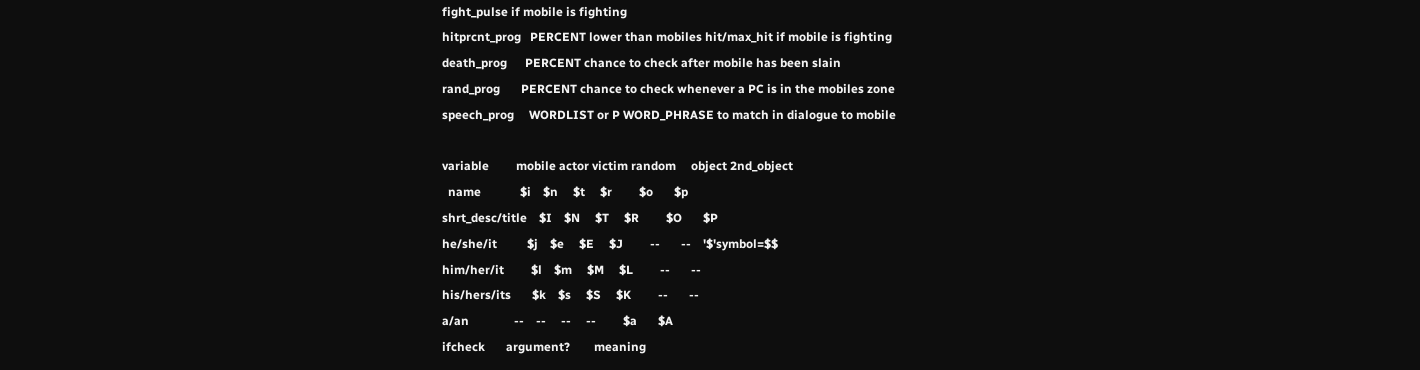fight_pulse if mobile is fighting
hitprcnt_prog   PERCENT lower than mobiles hit/max_hit if mobile is fighting
death_prog      PERCENT chance to check after mobile has been slain
rand_prog       PERCENT chance to check whenever a PC is in the mobiles zone
speech_prog     WORDLIST or P WORD_PHRASE to match in dialogue to mobile

variable         mobile actor victim random     object 2nd_object
  name             $i    $n     $t     $r         $o       $p
shrt_desc/title    $I    $N     $T     $R         $O       $P
he/she/it          $j    $e     $E     $J         --       --    '$'symbol=$$
him/her/it         $l    $m     $M     $L         --       --
his/hers/its       $k    $s     $S     $K         --       --
a/an               --    --     --     --         $a       $A
ifcheck       argument?        meaning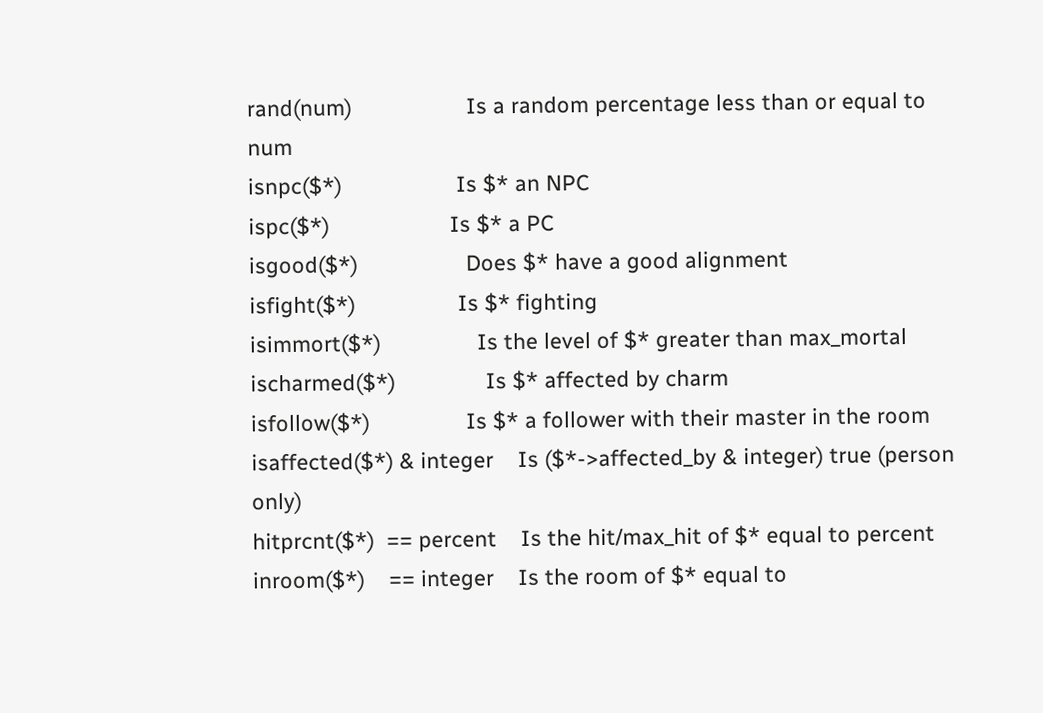rand(num)                   Is a random percentage less than or equal to num
isnpc($*)                   Is $* an NPC
ispc($*)                    Is $* a PC
isgood($*)                  Does $* have a good alignment
isfight($*)                 Is $* fighting
isimmort($*)                Is the level of $* greater than max_mortal
ischarmed($*)               Is $* affected by charm
isfollow($*)                Is $* a follower with their master in the room
isaffected($*) & integer    Is ($*->affected_by & integer) true (person only)
hitprcnt($*)  == percent    Is the hit/max_hit of $* equal to percent
inroom($*)    == integer    Is the room of $* equal to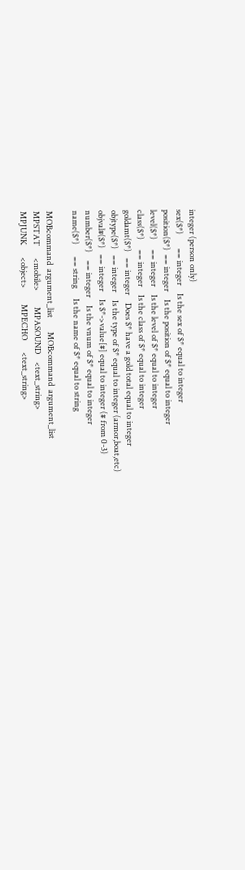integer (person only)
sex($*)       == integer    Is the sex of $* equal to integer
position($*)  == integer    Is the position of $* equal to integer
level($*)     == integer    Is the level of $* equal to integer
class($*)     == integer    Is the class of $* equal to integer
goldamt($*)   == integer    Does $* have a gold total equal to integer
objtype($*)   == integer    Is the type of $* equal to integer (armor,boat,etc)
objval#($*)   == integer    Is $*->value[#] equal to integer (# from 0-3)
number($*)    == integer    Is the vnum of $* equal to integer
name($*)      == string     Is the name of $* equal to string

MOBcommand  argument_list       MOBcommand  argument_list
MPSTAT      <mobile>        MPASOUND    <text_string>
MPJUNK      <object>        MPECHO      <text_string>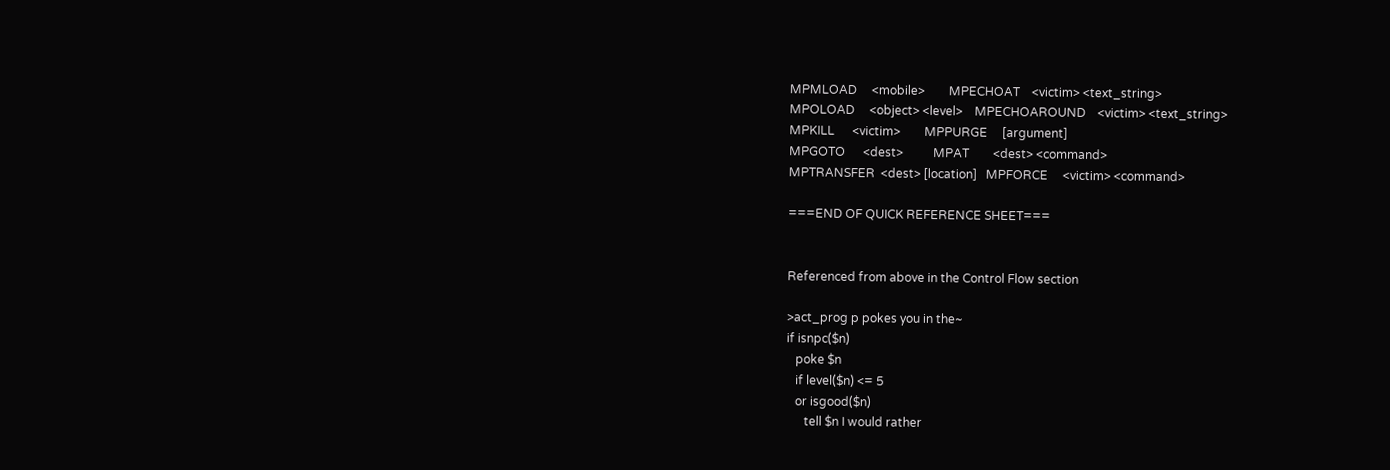MPMLOAD     <mobile>        MPECHOAT    <victim> <text_string>
MPOLOAD     <object> <level>    MPECHOAROUND    <victim> <text_string>
MPKILL      <victim>        MPPURGE     [argument]
MPGOTO      <dest>          MPAT        <dest> <command>
MPTRANSFER  <dest> [location]   MPFORCE     <victim> <command>

===END OF QUICK REFERENCE SHEET===


Referenced from above in the Control Flow section

>act_prog p pokes you in the~
if isnpc($n)
   poke $n
   if level($n) <= 5
   or isgood($n)
      tell $n I would rather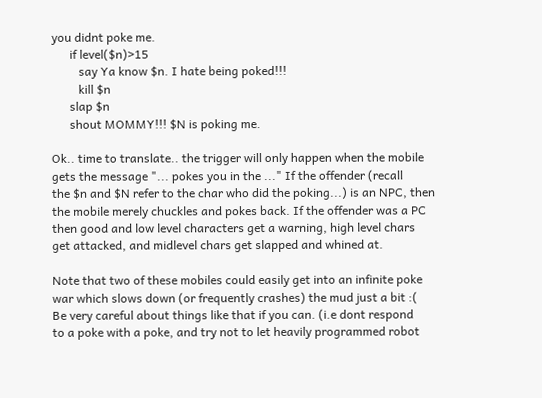you didnt poke me.
      if level($n)>15
         say Ya know $n. I hate being poked!!!
         kill $n
      slap $n
      shout MOMMY!!! $N is poking me.

Ok.. time to translate.. the trigger will only happen when the mobile
gets the message "... pokes you in the ..." If the offender (recall
the $n and $N refer to the char who did the poking...) is an NPC, then
the mobile merely chuckles and pokes back. If the offender was a PC
then good and low level characters get a warning, high level chars
get attacked, and midlevel chars get slapped and whined at.

Note that two of these mobiles could easily get into an infinite poke
war which slows down (or frequently crashes) the mud just a bit :(
Be very careful about things like that if you can. (i.e dont respond
to a poke with a poke, and try not to let heavily programmed robot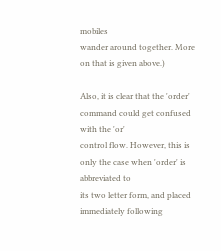mobiles
wander around together. More on that is given above.)

Also, it is clear that the 'order' command could get confused with the 'or'
control flow. However, this is only the case when 'order' is abbreviated to
its two letter form, and placed immediately following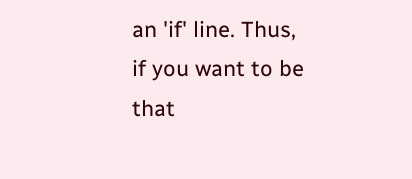an 'if' line. Thus,
if you want to be that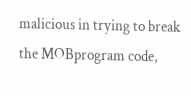malicious in trying to break the MOBprogram code,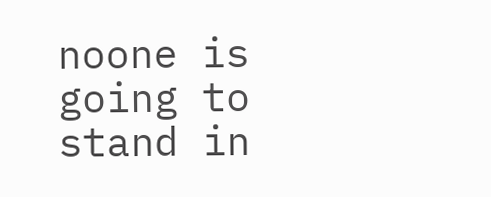noone is going to stand in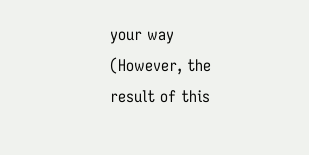your way (However, the result of this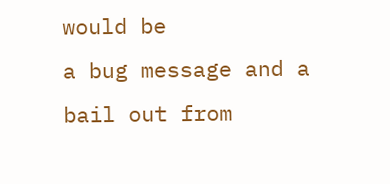would be
a bug message and a bail out from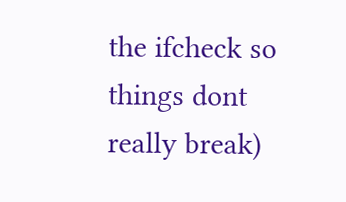the ifcheck so things dont really break)